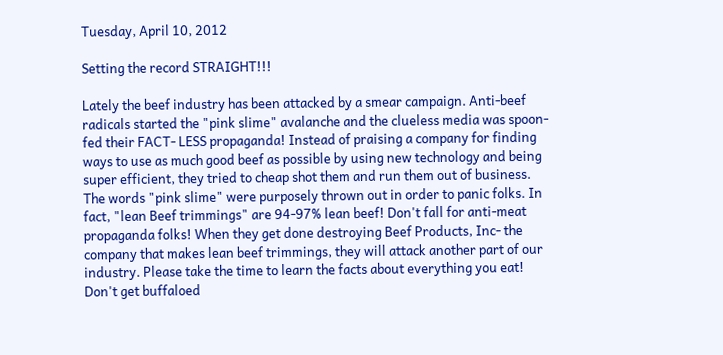Tuesday, April 10, 2012

Setting the record STRAIGHT!!!

Lately the beef industry has been attacked by a smear campaign. Anti-beef radicals started the "pink slime" avalanche and the clueless media was spoon-fed their FACT- LESS propaganda! Instead of praising a company for finding ways to use as much good beef as possible by using new technology and being super efficient, they tried to cheap shot them and run them out of business. The words "pink slime" were purposely thrown out in order to panic folks. In fact, "lean Beef trimmings" are 94-97% lean beef! Don't fall for anti-meat propaganda folks! When they get done destroying Beef Products, Inc- the company that makes lean beef trimmings, they will attack another part of our industry. Please take the time to learn the facts about everything you eat! Don't get buffaloed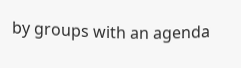by groups with an agenda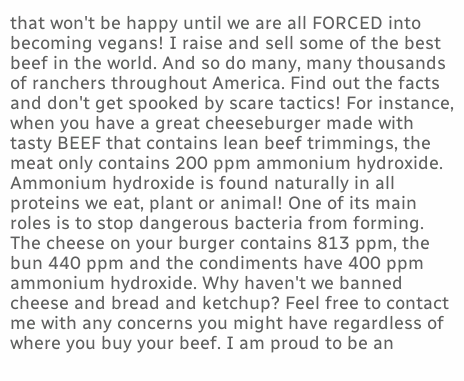that won't be happy until we are all FORCED into becoming vegans! I raise and sell some of the best beef in the world. And so do many, many thousands of ranchers throughout America. Find out the facts and don't get spooked by scare tactics! For instance, when you have a great cheeseburger made with tasty BEEF that contains lean beef trimmings, the meat only contains 200 ppm ammonium hydroxide. Ammonium hydroxide is found naturally in all proteins we eat, plant or animal! One of its main roles is to stop dangerous bacteria from forming. The cheese on your burger contains 813 ppm, the bun 440 ppm and the condiments have 400 ppm ammonium hydroxide. Why haven't we banned cheese and bread and ketchup? Feel free to contact me with any concerns you might have regardless of where you buy your beef. I am proud to be an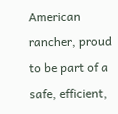American rancher, proud to be part of a safe, efficient,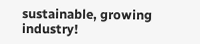sustainable, growing industry!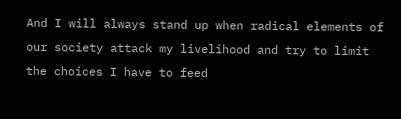And I will always stand up when radical elements of our society attack my livelihood and try to limit the choices I have to feed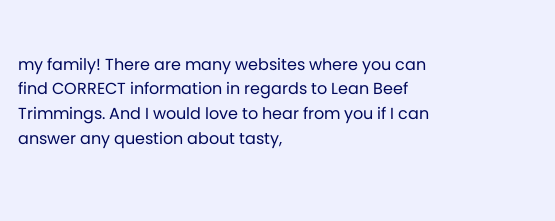my family! There are many websites where you can find CORRECT information in regards to Lean Beef Trimmings. And I would love to hear from you if I can answer any question about tasty,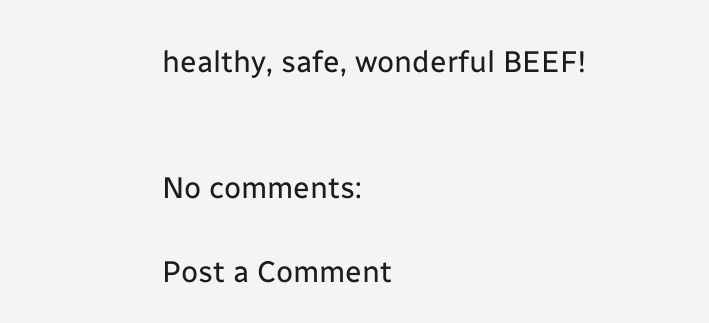healthy, safe, wonderful BEEF!


No comments:

Post a Comment